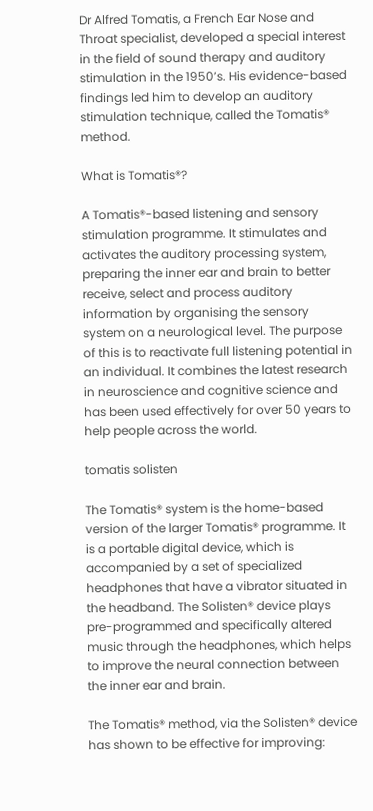Dr Alfred Tomatis, a French Ear Nose and Throat specialist, developed a special interest in the field of sound therapy and auditory stimulation in the 1950’s. His evidence-based findings led him to develop an auditory stimulation technique, called the Tomatis® method.

What is Tomatis®?

A Tomatis®-based listening and sensory stimulation programme. It stimulates and activates the auditory processing system, preparing the inner ear and brain to better receive, select and process auditory information by organising the sensory system on a neurological level. The purpose of this is to reactivate full listening potential in an individual. It combines the latest research in neuroscience and cognitive science and has been used effectively for over 50 years to help people across the world.

tomatis solisten

The Tomatis® system is the home-based version of the larger Tomatis® programme. It is a portable digital device, which is accompanied by a set of specialized headphones that have a vibrator situated in the headband. The Solisten® device plays pre-programmed and specifically altered music through the headphones, which helps to improve the neural connection between the inner ear and brain.

The Tomatis® method, via the Solisten® device has shown to be effective for improving: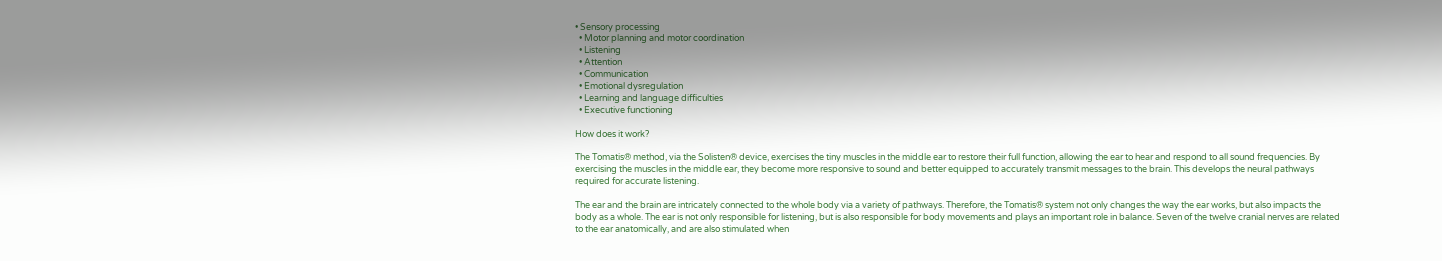• Sensory processing
  • Motor planning and motor coordination
  • Listening
  • Attention
  • Communication
  • Emotional dysregulation
  • Learning and language difficulties
  • Executive functioning

How does it work?

The Tomatis® method, via the Solisten® device, exercises the tiny muscles in the middle ear to restore their full function, allowing the ear to hear and respond to all sound frequencies. By exercising the muscles in the middle ear, they become more responsive to sound and better equipped to accurately transmit messages to the brain. This develops the neural pathways required for accurate listening.

The ear and the brain are intricately connected to the whole body via a variety of pathways. Therefore, the Tomatis® system not only changes the way the ear works, but also impacts the body as a whole. The ear is not only responsible for listening, but is also responsible for body movements and plays an important role in balance. Seven of the twelve cranial nerves are related to the ear anatomically, and are also stimulated when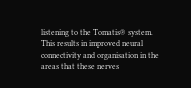listening to the Tomatis® system. This results in improved neural connectivity and organisation in the areas that these nerves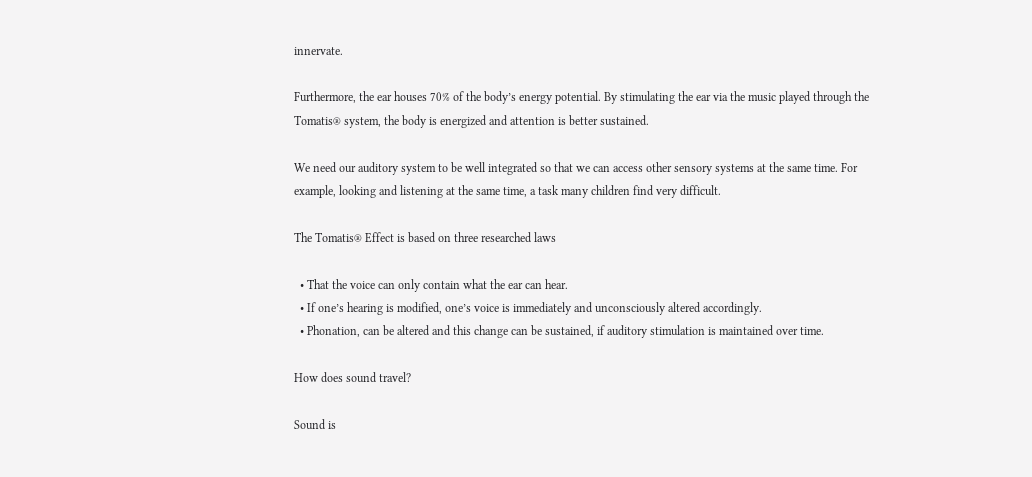innervate.

Furthermore, the ear houses 70% of the body’s energy potential. By stimulating the ear via the music played through the Tomatis® system, the body is energized and attention is better sustained.

We need our auditory system to be well integrated so that we can access other sensory systems at the same time. For example, looking and listening at the same time, a task many children find very difficult.

The Tomatis® Effect is based on three researched laws

  • That the voice can only contain what the ear can hear.
  • If one’s hearing is modified, one’s voice is immediately and unconsciously altered accordingly.
  • Phonation, can be altered and this change can be sustained, if auditory stimulation is maintained over time.

How does sound travel?

Sound is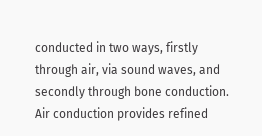conducted in two ways, firstly through air, via sound waves, and secondly through bone conduction. Air conduction provides refined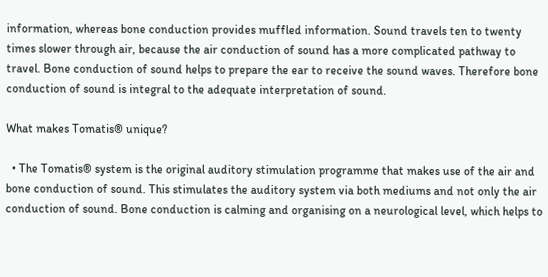information, whereas bone conduction provides muffled information. Sound travels ten to twenty times slower through air, because the air conduction of sound has a more complicated pathway to travel. Bone conduction of sound helps to prepare the ear to receive the sound waves. Therefore bone conduction of sound is integral to the adequate interpretation of sound.

What makes Tomatis® unique?

  • The Tomatis® system is the original auditory stimulation programme that makes use of the air and bone conduction of sound. This stimulates the auditory system via both mediums and not only the air conduction of sound. Bone conduction is calming and organising on a neurological level, which helps to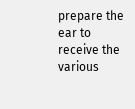prepare the ear to receive the various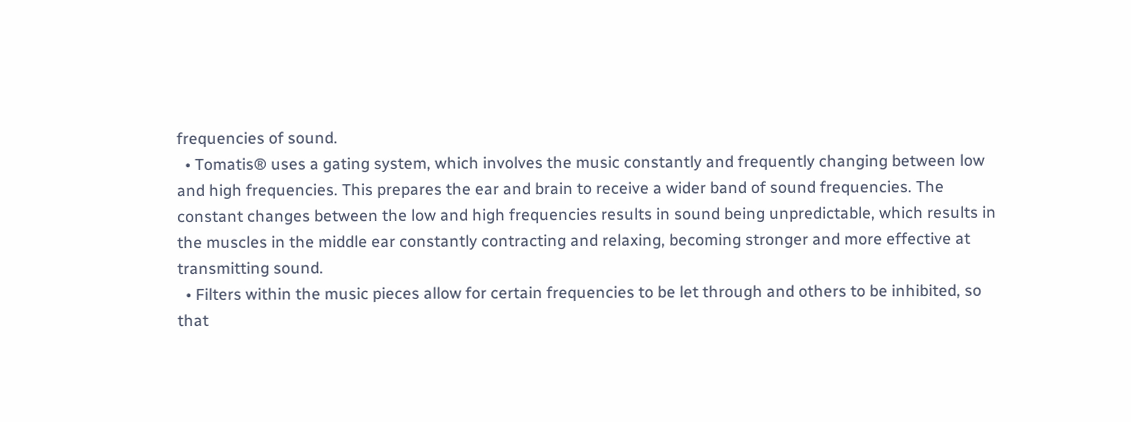frequencies of sound.
  • Tomatis® uses a gating system, which involves the music constantly and frequently changing between low and high frequencies. This prepares the ear and brain to receive a wider band of sound frequencies. The constant changes between the low and high frequencies results in sound being unpredictable, which results in the muscles in the middle ear constantly contracting and relaxing, becoming stronger and more effective at transmitting sound.
  • Filters within the music pieces allow for certain frequencies to be let through and others to be inhibited, so that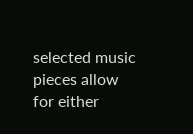selected music pieces allow for either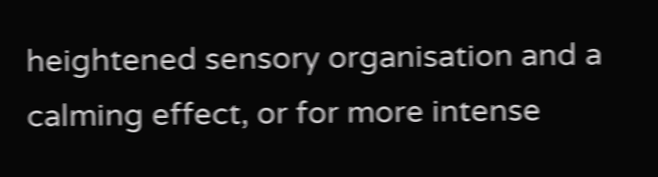heightened sensory organisation and a calming effect, or for more intense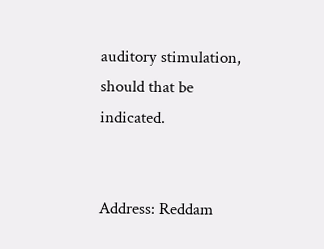auditory stimulation, should that be indicated.


Address: Reddam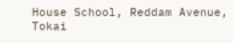House School, Reddam Avenue, Tokai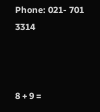Phone: 021- 701 3314



8 + 9 =